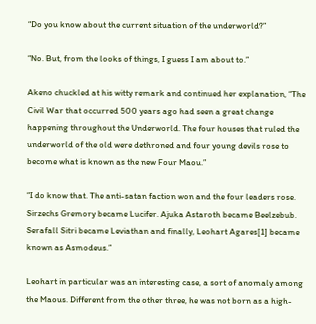“Do you know about the current situation of the underworld?”

“No. But, from the looks of things, I guess I am about to.”

Akeno chuckled at his witty remark and continued her explanation, “The Civil War that occurred 500 years ago had seen a great change happening throughout the Underworld. The four houses that ruled the underworld of the old were dethroned and four young devils rose to become what is known as the new Four Maou.”

“I do know that. The anti-satan faction won and the four leaders rose. Sirzechs Gremory became Lucifer. Ajuka Astaroth became Beelzebub. Serafall Sitri became Leviathan and finally, Leohart Agares[1] became known as Asmodeus.”

Leohart in particular was an interesting case, a sort of anomaly among the Maous. Different from the other three, he was not born as a high-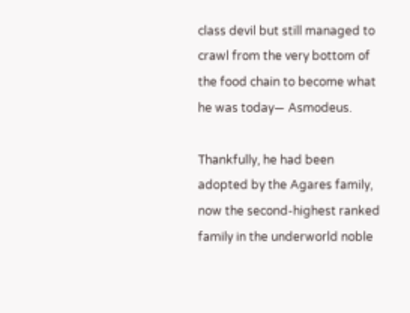class devil but still managed to crawl from the very bottom of the food chain to become what he was today— Asmodeus.

Thankfully, he had been adopted by the Agares family, now the second-highest ranked family in the underworld noble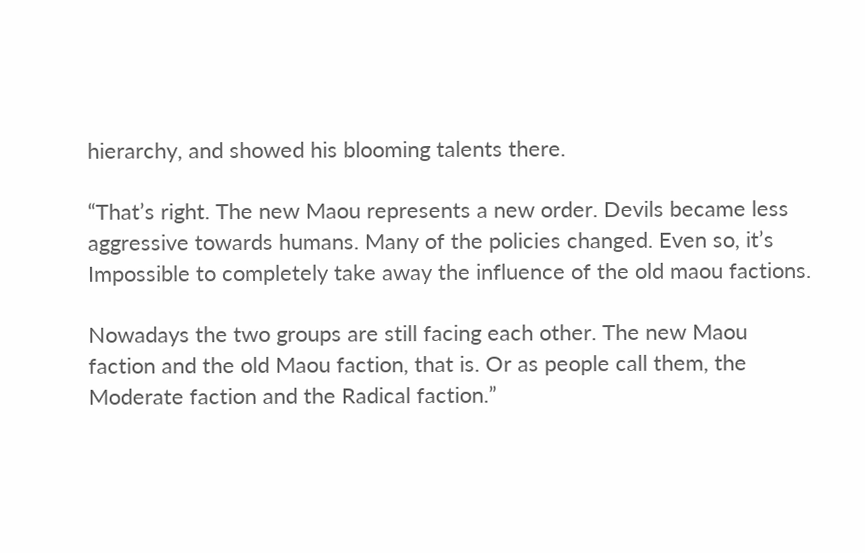hierarchy, and showed his blooming talents there.

“That’s right. The new Maou represents a new order. Devils became less aggressive towards humans. Many of the policies changed. Even so, it’s Impossible to completely take away the influence of the old maou factions.

Nowadays the two groups are still facing each other. The new Maou faction and the old Maou faction, that is. Or as people call them, the Moderate faction and the Radical faction.”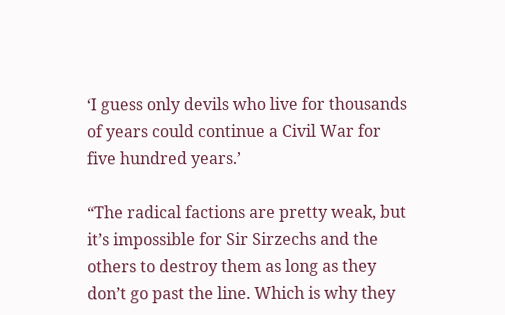‘I guess only devils who live for thousands of years could continue a Civil War for five hundred years.’

“The radical factions are pretty weak, but it’s impossible for Sir Sirzechs and the others to destroy them as long as they don’t go past the line. Which is why they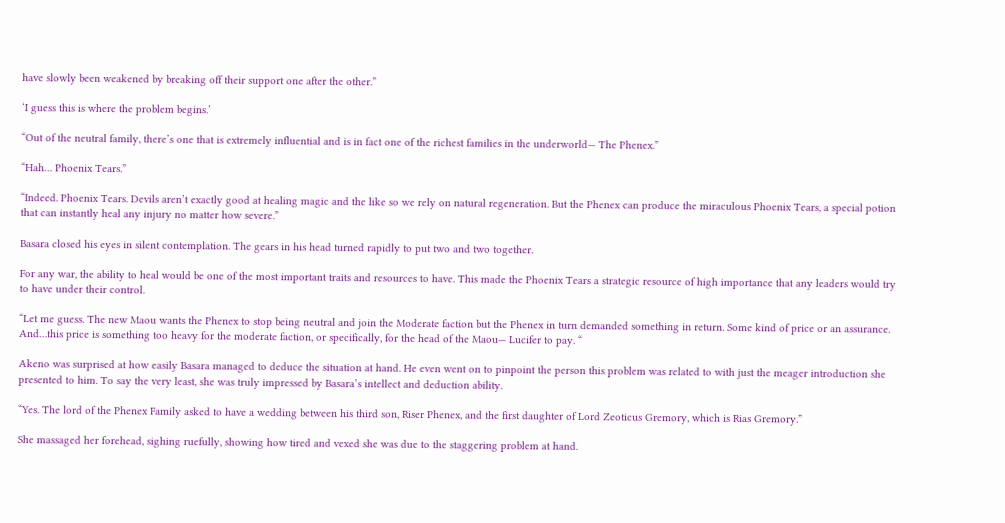have slowly been weakened by breaking off their support one after the other.”

‘I guess this is where the problem begins.’

“Out of the neutral family, there’s one that is extremely influential and is in fact one of the richest families in the underworld— The Phenex.”

“Hah… Phoenix Tears.”

“Indeed. Phoenix Tears. Devils aren’t exactly good at healing magic and the like so we rely on natural regeneration. But the Phenex can produce the miraculous Phoenix Tears, a special potion that can instantly heal any injury no matter how severe.”

Basara closed his eyes in silent contemplation. The gears in his head turned rapidly to put two and two together.

For any war, the ability to heal would be one of the most important traits and resources to have. This made the Phoenix Tears a strategic resource of high importance that any leaders would try to have under their control.

“Let me guess. The new Maou wants the Phenex to stop being neutral and join the Moderate faction but the Phenex in turn demanded something in return. Some kind of price or an assurance. And…this price is something too heavy for the moderate faction, or specifically, for the head of the Maou— Lucifer to pay. “

Akeno was surprised at how easily Basara managed to deduce the situation at hand. He even went on to pinpoint the person this problem was related to with just the meager introduction she presented to him. To say the very least, she was truly impressed by Basara’s intellect and deduction ability.

“Yes. The lord of the Phenex Family asked to have a wedding between his third son, Riser Phenex, and the first daughter of Lord Zeoticus Gremory, which is Rias Gremory.”

She massaged her forehead, sighing ruefully, showing how tired and vexed she was due to the staggering problem at hand.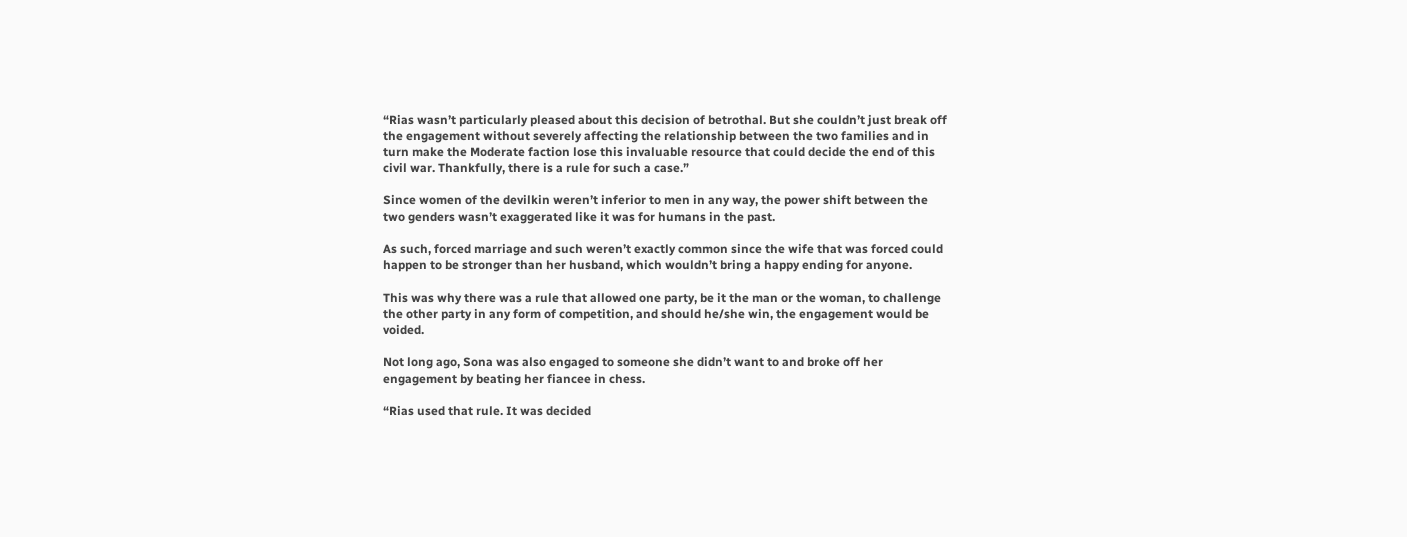“Rias wasn’t particularly pleased about this decision of betrothal. But she couldn’t just break off the engagement without severely affecting the relationship between the two families and in turn make the Moderate faction lose this invaluable resource that could decide the end of this civil war. Thankfully, there is a rule for such a case.”

Since women of the devilkin weren’t inferior to men in any way, the power shift between the two genders wasn’t exaggerated like it was for humans in the past.

As such, forced marriage and such weren’t exactly common since the wife that was forced could happen to be stronger than her husband, which wouldn’t bring a happy ending for anyone.

This was why there was a rule that allowed one party, be it the man or the woman, to challenge the other party in any form of competition, and should he/she win, the engagement would be voided.

Not long ago, Sona was also engaged to someone she didn’t want to and broke off her engagement by beating her fiancee in chess.

“Rias used that rule. It was decided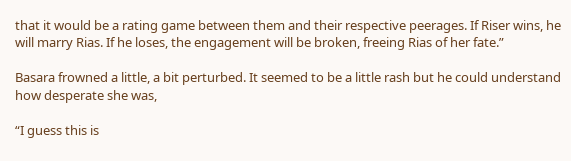that it would be a rating game between them and their respective peerages. If Riser wins, he will marry Rias. If he loses, the engagement will be broken, freeing Rias of her fate.”

Basara frowned a little, a bit perturbed. It seemed to be a little rash but he could understand how desperate she was,

“I guess this is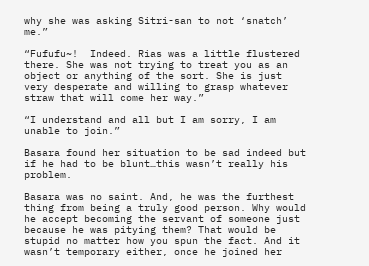why she was asking Sitri-san to not ‘snatch’ me.”

“Fufufu~!  Indeed. Rias was a little flustered there. She was not trying to treat you as an object or anything of the sort. She is just very desperate and willing to grasp whatever straw that will come her way.”

“I understand and all but I am sorry, I am unable to join.”

Basara found her situation to be sad indeed but if he had to be blunt…this wasn’t really his problem.

Basara was no saint. And, he was the furthest thing from being a truly good person. Why would he accept becoming the servant of someone just because he was pitying them? That would be stupid no matter how you spun the fact. And it wasn’t temporary either, once he joined her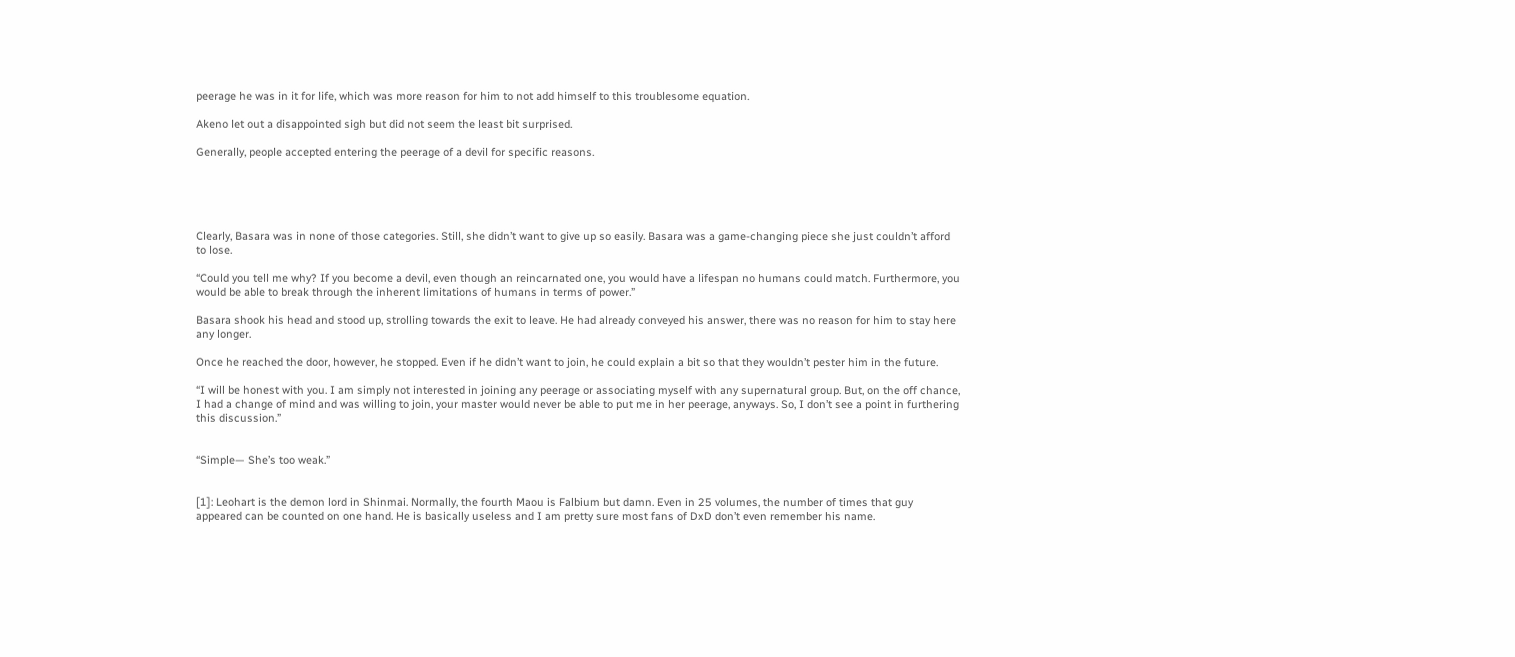peerage he was in it for life, which was more reason for him to not add himself to this troublesome equation.

Akeno let out a disappointed sigh but did not seem the least bit surprised.

Generally, people accepted entering the peerage of a devil for specific reasons.





Clearly, Basara was in none of those categories. Still, she didn’t want to give up so easily. Basara was a game-changing piece she just couldn’t afford to lose.

“Could you tell me why? If you become a devil, even though an reincarnated one, you would have a lifespan no humans could match. Furthermore, you would be able to break through the inherent limitations of humans in terms of power.”

Basara shook his head and stood up, strolling towards the exit to leave. He had already conveyed his answer, there was no reason for him to stay here any longer.

Once he reached the door, however, he stopped. Even if he didn’t want to join, he could explain a bit so that they wouldn’t pester him in the future.

“I will be honest with you. I am simply not interested in joining any peerage or associating myself with any supernatural group. But, on the off chance, I had a change of mind and was willing to join, your master would never be able to put me in her peerage, anyways. So, I don’t see a point in furthering this discussion.”


“Simple— She’s too weak.”


[1]: Leohart is the demon lord in Shinmai. Normally, the fourth Maou is Falbium but damn. Even in 25 volumes, the number of times that guy appeared can be counted on one hand. He is basically useless and I am pretty sure most fans of DxD don’t even remember his name.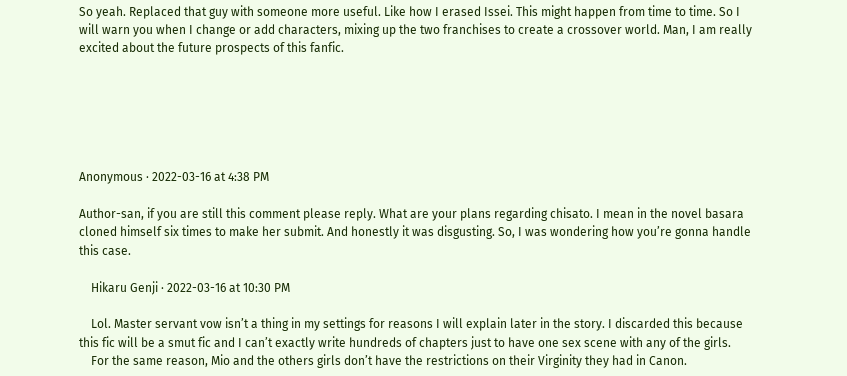So yeah. Replaced that guy with someone more useful. Like how I erased Issei. This might happen from time to time. So I will warn you when I change or add characters, mixing up the two franchises to create a crossover world. Man, I am really excited about the future prospects of this fanfic.






Anonymous · 2022-03-16 at 4:38 PM

Author-san, if you are still this comment please reply. What are your plans regarding chisato. I mean in the novel basara cloned himself six times to make her submit. And honestly it was disgusting. So, I was wondering how you’re gonna handle this case.

    Hikaru Genji · 2022-03-16 at 10:30 PM

    Lol. Master servant vow isn’t a thing in my settings for reasons I will explain later in the story. I discarded this because this fic will be a smut fic and I can’t exactly write hundreds of chapters just to have one sex scene with any of the girls.
    For the same reason, Mio and the others girls don’t have the restrictions on their Virginity they had in Canon.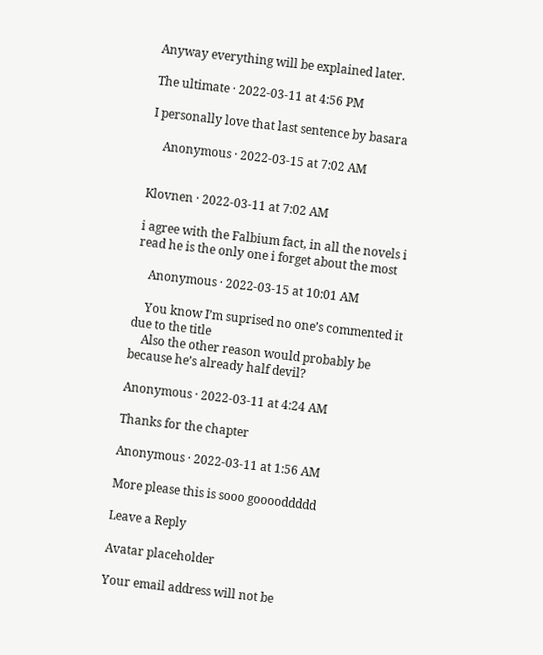Anyway everything will be explained later.

The ultimate · 2022-03-11 at 4:56 PM

I personally love that last sentence by basara

    Anonymous · 2022-03-15 at 7:02 AM


Klovnen · 2022-03-11 at 7:02 AM

i agree with the Falbium fact, in all the novels i read he is the only one i forget about the most

    Anonymous · 2022-03-15 at 10:01 AM

    You know I’m suprised no one’s commented it due to the title
    Also the other reason would probably be because he’s already half devil?

Anonymous · 2022-03-11 at 4:24 AM

Thanks for the chapter

Anonymous · 2022-03-11 at 1:56 AM

More please this is sooo gooooddddd

Leave a Reply

Avatar placeholder

Your email address will not be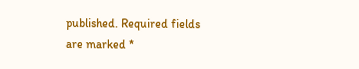published. Required fields are marked *